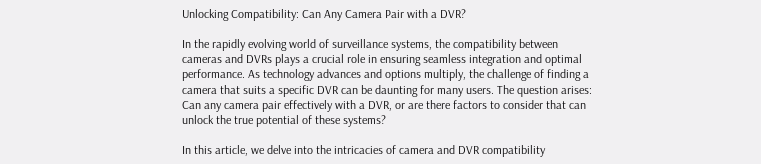Unlocking Compatibility: Can Any Camera Pair with a DVR?

In the rapidly evolving world of surveillance systems, the compatibility between cameras and DVRs plays a crucial role in ensuring seamless integration and optimal performance. As technology advances and options multiply, the challenge of finding a camera that suits a specific DVR can be daunting for many users. The question arises: Can any camera pair effectively with a DVR, or are there factors to consider that can unlock the true potential of these systems?

In this article, we delve into the intricacies of camera and DVR compatibility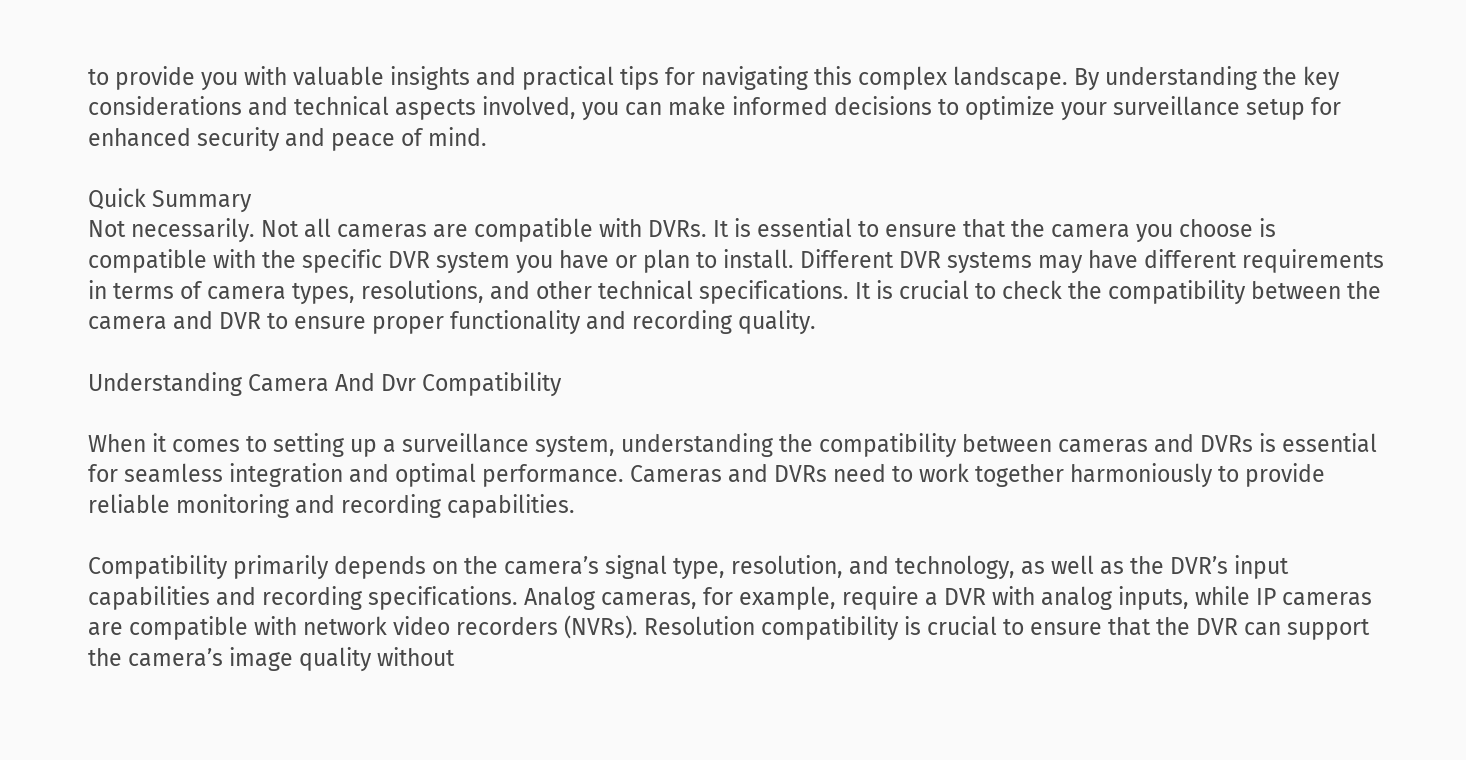to provide you with valuable insights and practical tips for navigating this complex landscape. By understanding the key considerations and technical aspects involved, you can make informed decisions to optimize your surveillance setup for enhanced security and peace of mind.

Quick Summary
Not necessarily. Not all cameras are compatible with DVRs. It is essential to ensure that the camera you choose is compatible with the specific DVR system you have or plan to install. Different DVR systems may have different requirements in terms of camera types, resolutions, and other technical specifications. It is crucial to check the compatibility between the camera and DVR to ensure proper functionality and recording quality.

Understanding Camera And Dvr Compatibility

When it comes to setting up a surveillance system, understanding the compatibility between cameras and DVRs is essential for seamless integration and optimal performance. Cameras and DVRs need to work together harmoniously to provide reliable monitoring and recording capabilities.

Compatibility primarily depends on the camera’s signal type, resolution, and technology, as well as the DVR’s input capabilities and recording specifications. Analog cameras, for example, require a DVR with analog inputs, while IP cameras are compatible with network video recorders (NVRs). Resolution compatibility is crucial to ensure that the DVR can support the camera’s image quality without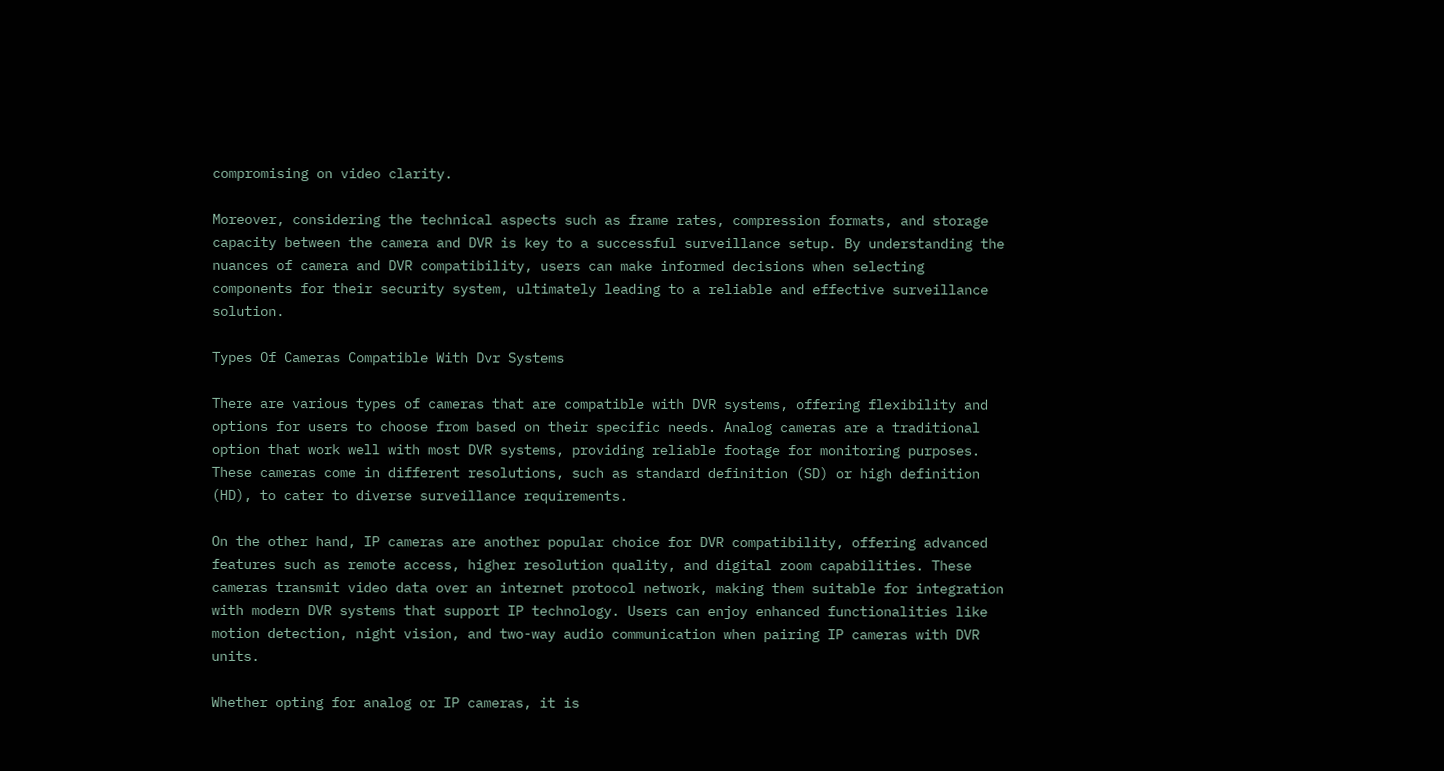compromising on video clarity.

Moreover, considering the technical aspects such as frame rates, compression formats, and storage capacity between the camera and DVR is key to a successful surveillance setup. By understanding the nuances of camera and DVR compatibility, users can make informed decisions when selecting components for their security system, ultimately leading to a reliable and effective surveillance solution.

Types Of Cameras Compatible With Dvr Systems

There are various types of cameras that are compatible with DVR systems, offering flexibility and options for users to choose from based on their specific needs. Analog cameras are a traditional option that work well with most DVR systems, providing reliable footage for monitoring purposes. These cameras come in different resolutions, such as standard definition (SD) or high definition (HD), to cater to diverse surveillance requirements.

On the other hand, IP cameras are another popular choice for DVR compatibility, offering advanced features such as remote access, higher resolution quality, and digital zoom capabilities. These cameras transmit video data over an internet protocol network, making them suitable for integration with modern DVR systems that support IP technology. Users can enjoy enhanced functionalities like motion detection, night vision, and two-way audio communication when pairing IP cameras with DVR units.

Whether opting for analog or IP cameras, it is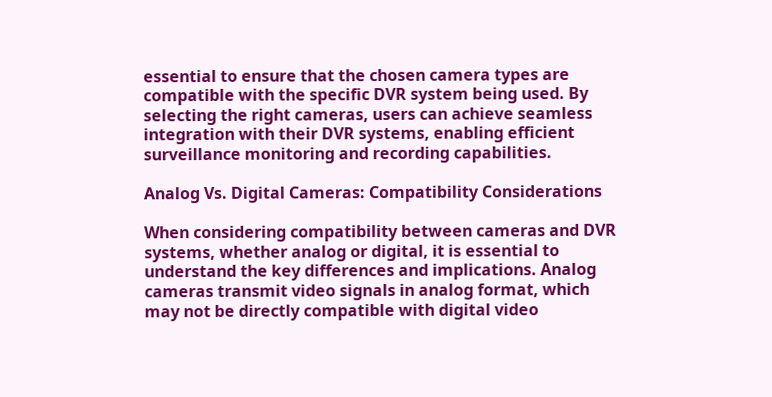essential to ensure that the chosen camera types are compatible with the specific DVR system being used. By selecting the right cameras, users can achieve seamless integration with their DVR systems, enabling efficient surveillance monitoring and recording capabilities.

Analog Vs. Digital Cameras: Compatibility Considerations

When considering compatibility between cameras and DVR systems, whether analog or digital, it is essential to understand the key differences and implications. Analog cameras transmit video signals in analog format, which may not be directly compatible with digital video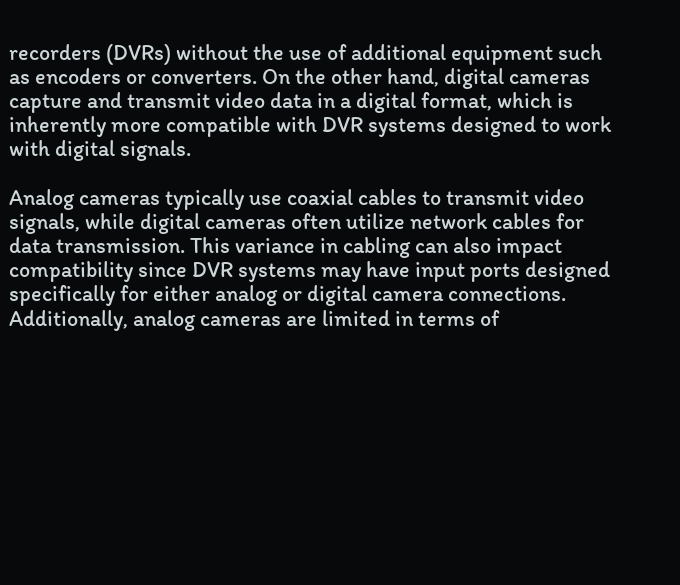recorders (DVRs) without the use of additional equipment such as encoders or converters. On the other hand, digital cameras capture and transmit video data in a digital format, which is inherently more compatible with DVR systems designed to work with digital signals.

Analog cameras typically use coaxial cables to transmit video signals, while digital cameras often utilize network cables for data transmission. This variance in cabling can also impact compatibility since DVR systems may have input ports designed specifically for either analog or digital camera connections. Additionally, analog cameras are limited in terms of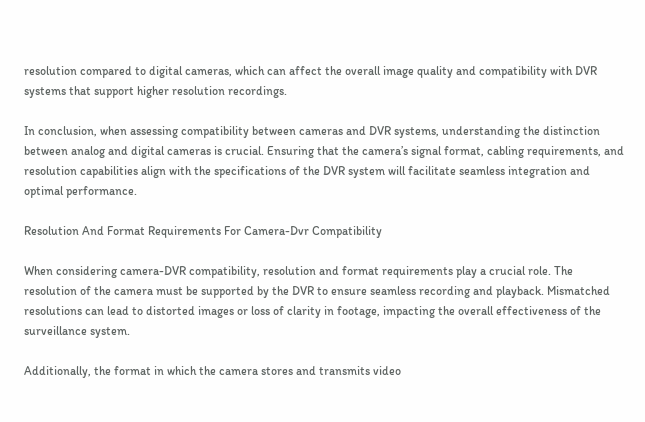resolution compared to digital cameras, which can affect the overall image quality and compatibility with DVR systems that support higher resolution recordings.

In conclusion, when assessing compatibility between cameras and DVR systems, understanding the distinction between analog and digital cameras is crucial. Ensuring that the camera’s signal format, cabling requirements, and resolution capabilities align with the specifications of the DVR system will facilitate seamless integration and optimal performance.

Resolution And Format Requirements For Camera-Dvr Compatibility

When considering camera-DVR compatibility, resolution and format requirements play a crucial role. The resolution of the camera must be supported by the DVR to ensure seamless recording and playback. Mismatched resolutions can lead to distorted images or loss of clarity in footage, impacting the overall effectiveness of the surveillance system.

Additionally, the format in which the camera stores and transmits video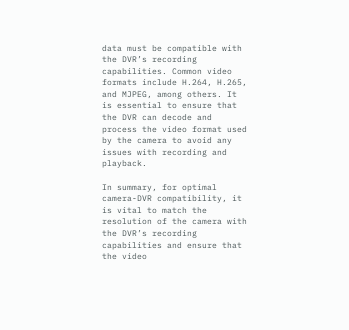data must be compatible with the DVR’s recording capabilities. Common video formats include H.264, H.265, and MJPEG, among others. It is essential to ensure that the DVR can decode and process the video format used by the camera to avoid any issues with recording and playback.

In summary, for optimal camera-DVR compatibility, it is vital to match the resolution of the camera with the DVR’s recording capabilities and ensure that the video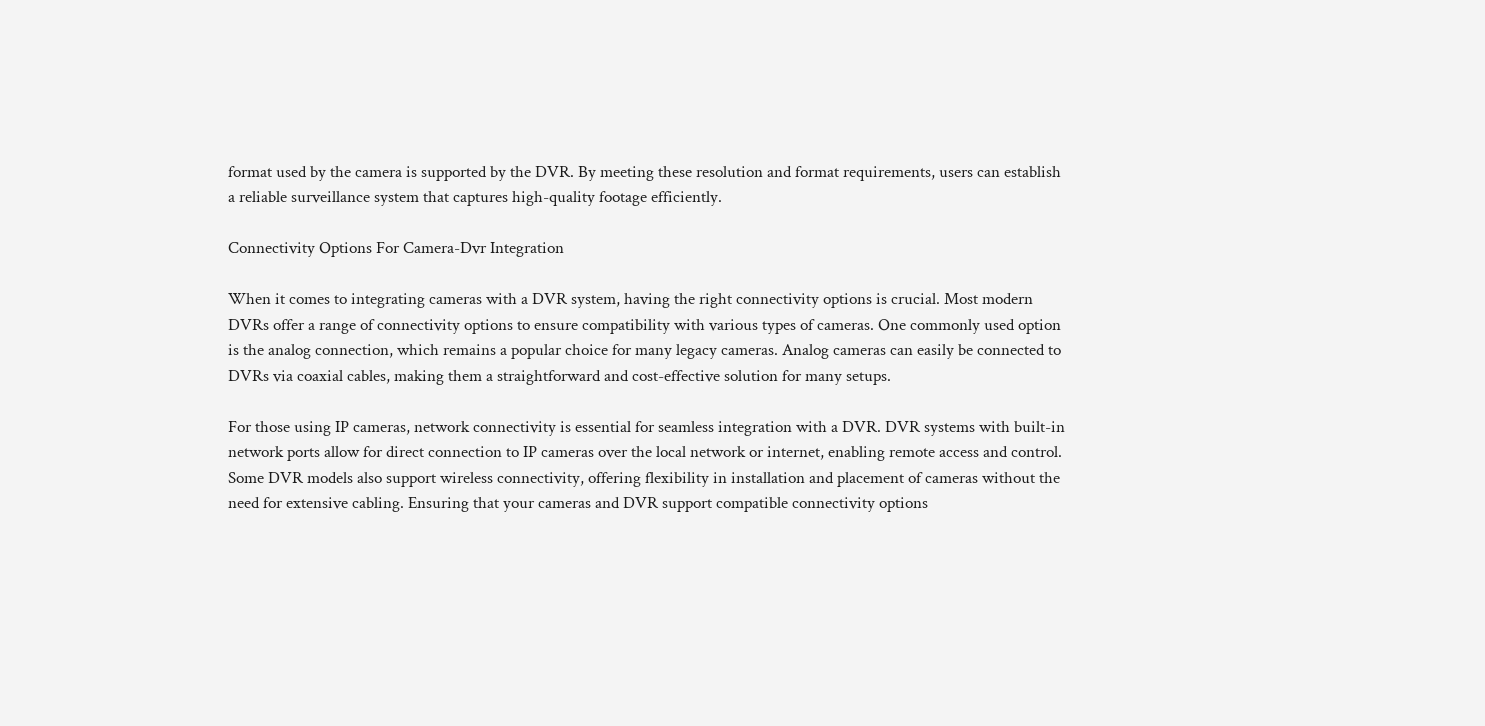format used by the camera is supported by the DVR. By meeting these resolution and format requirements, users can establish a reliable surveillance system that captures high-quality footage efficiently.

Connectivity Options For Camera-Dvr Integration

When it comes to integrating cameras with a DVR system, having the right connectivity options is crucial. Most modern DVRs offer a range of connectivity options to ensure compatibility with various types of cameras. One commonly used option is the analog connection, which remains a popular choice for many legacy cameras. Analog cameras can easily be connected to DVRs via coaxial cables, making them a straightforward and cost-effective solution for many setups.

For those using IP cameras, network connectivity is essential for seamless integration with a DVR. DVR systems with built-in network ports allow for direct connection to IP cameras over the local network or internet, enabling remote access and control. Some DVR models also support wireless connectivity, offering flexibility in installation and placement of cameras without the need for extensive cabling. Ensuring that your cameras and DVR support compatible connectivity options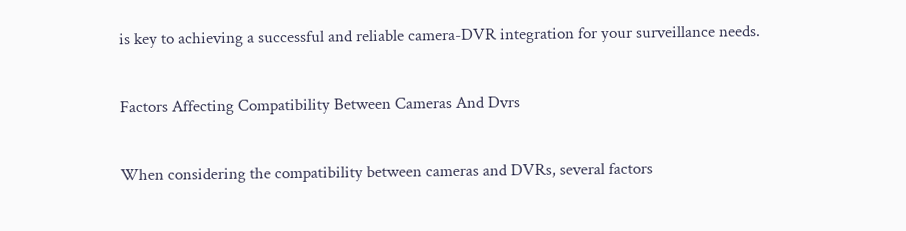is key to achieving a successful and reliable camera-DVR integration for your surveillance needs.

Factors Affecting Compatibility Between Cameras And Dvrs

When considering the compatibility between cameras and DVRs, several factors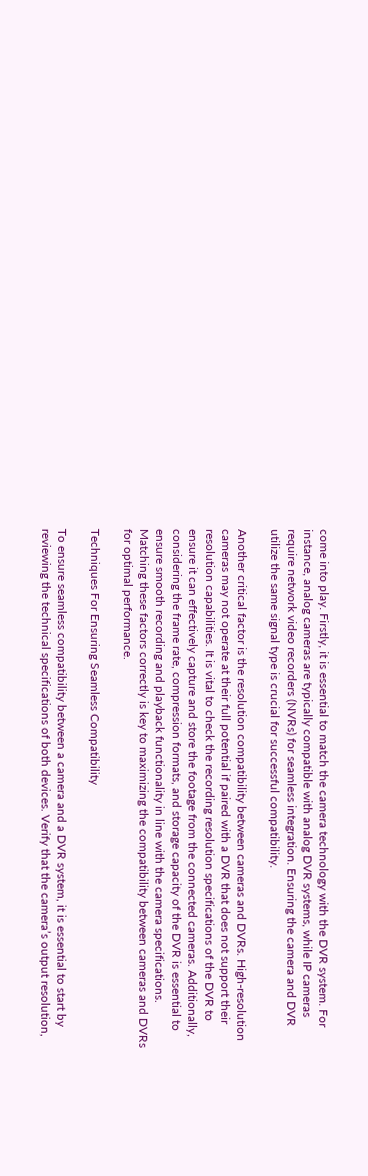come into play. Firstly, it is essential to match the camera technology with the DVR system. For instance, analog cameras are typically compatible with analog DVR systems, while IP cameras require network video recorders (NVRs) for seamless integration. Ensuring the camera and DVR utilize the same signal type is crucial for successful compatibility.

Another critical factor is the resolution compatibility between cameras and DVRs. High-resolution cameras may not operate at their full potential if paired with a DVR that does not support their resolution capabilities. It is vital to check the recording resolution specifications of the DVR to ensure it can effectively capture and store the footage from the connected cameras. Additionally, considering the frame rate, compression formats, and storage capacity of the DVR is essential to ensure smooth recording and playback functionality in line with the camera specifications. Matching these factors correctly is key to maximizing the compatibility between cameras and DVRs for optimal performance.

Techniques For Ensuring Seamless Compatibility

To ensure seamless compatibility between a camera and a DVR system, it is essential to start by reviewing the technical specifications of both devices. Verify that the camera’s output resolution,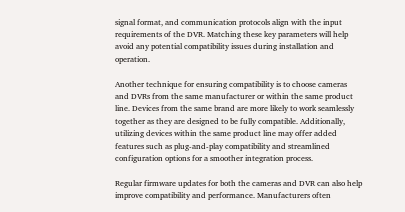signal format, and communication protocols align with the input requirements of the DVR. Matching these key parameters will help avoid any potential compatibility issues during installation and operation.

Another technique for ensuring compatibility is to choose cameras and DVRs from the same manufacturer or within the same product line. Devices from the same brand are more likely to work seamlessly together as they are designed to be fully compatible. Additionally, utilizing devices within the same product line may offer added features such as plug-and-play compatibility and streamlined configuration options for a smoother integration process.

Regular firmware updates for both the cameras and DVR can also help improve compatibility and performance. Manufacturers often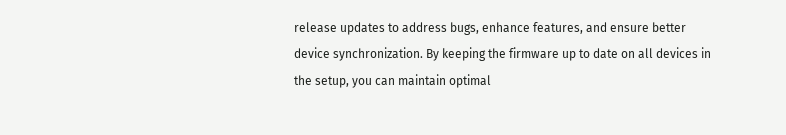release updates to address bugs, enhance features, and ensure better device synchronization. By keeping the firmware up to date on all devices in the setup, you can maintain optimal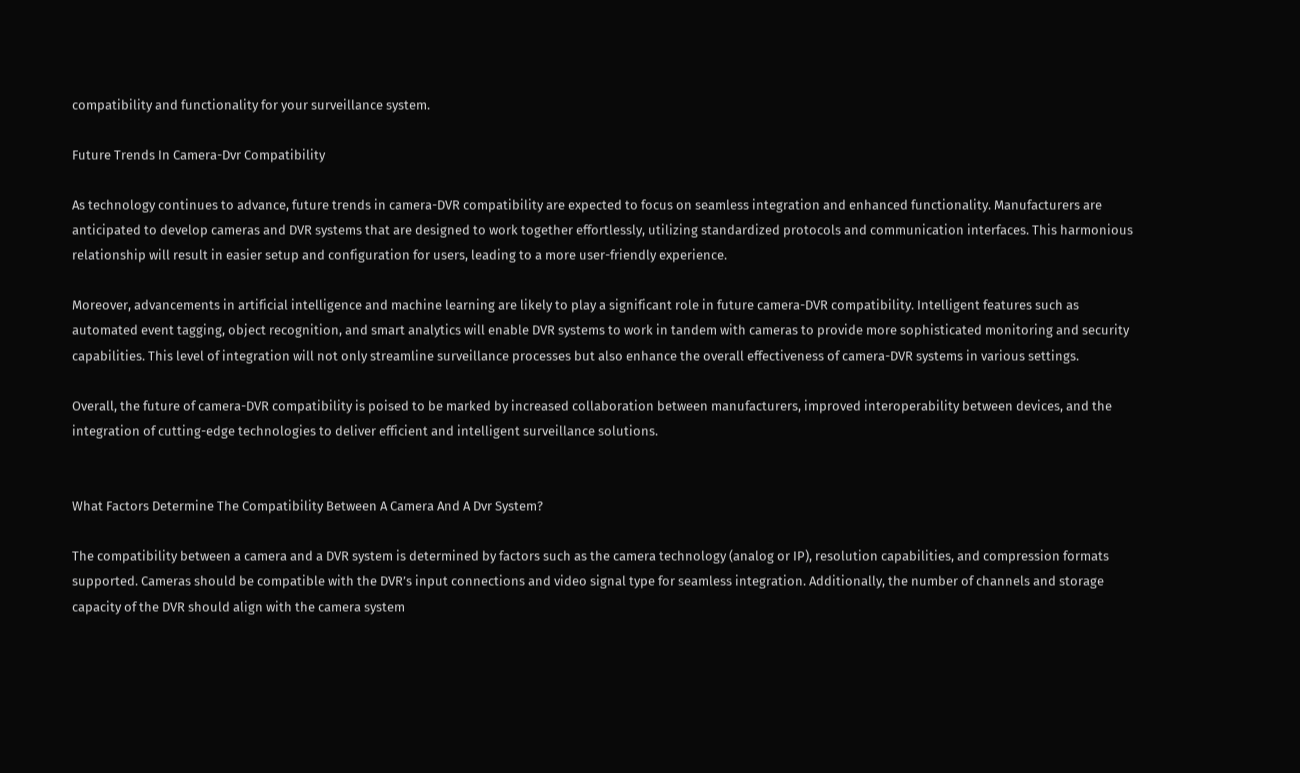compatibility and functionality for your surveillance system.

Future Trends In Camera-Dvr Compatibility

As technology continues to advance, future trends in camera-DVR compatibility are expected to focus on seamless integration and enhanced functionality. Manufacturers are anticipated to develop cameras and DVR systems that are designed to work together effortlessly, utilizing standardized protocols and communication interfaces. This harmonious relationship will result in easier setup and configuration for users, leading to a more user-friendly experience.

Moreover, advancements in artificial intelligence and machine learning are likely to play a significant role in future camera-DVR compatibility. Intelligent features such as automated event tagging, object recognition, and smart analytics will enable DVR systems to work in tandem with cameras to provide more sophisticated monitoring and security capabilities. This level of integration will not only streamline surveillance processes but also enhance the overall effectiveness of camera-DVR systems in various settings.

Overall, the future of camera-DVR compatibility is poised to be marked by increased collaboration between manufacturers, improved interoperability between devices, and the integration of cutting-edge technologies to deliver efficient and intelligent surveillance solutions.


What Factors Determine The Compatibility Between A Camera And A Dvr System?

The compatibility between a camera and a DVR system is determined by factors such as the camera technology (analog or IP), resolution capabilities, and compression formats supported. Cameras should be compatible with the DVR’s input connections and video signal type for seamless integration. Additionally, the number of channels and storage capacity of the DVR should align with the camera system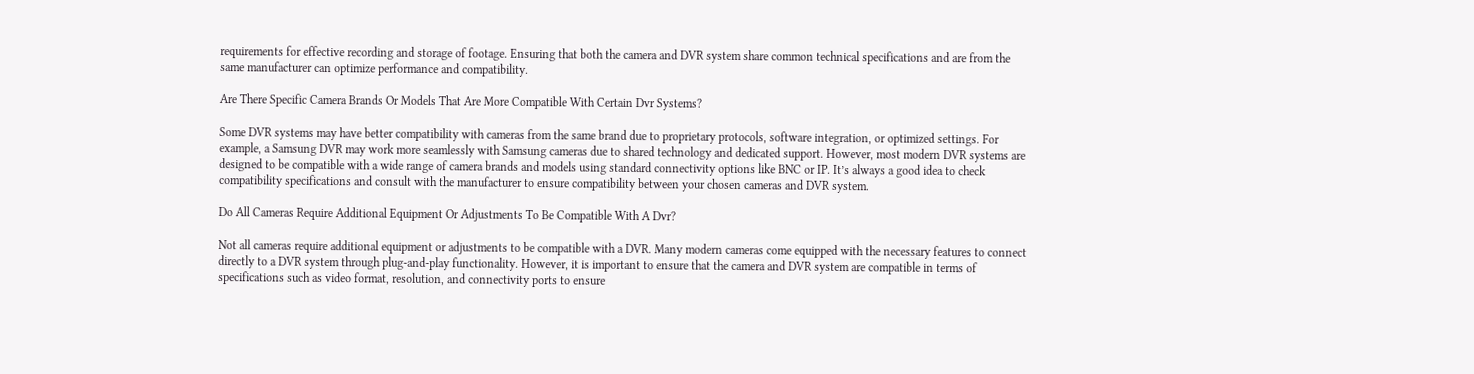requirements for effective recording and storage of footage. Ensuring that both the camera and DVR system share common technical specifications and are from the same manufacturer can optimize performance and compatibility.

Are There Specific Camera Brands Or Models That Are More Compatible With Certain Dvr Systems?

Some DVR systems may have better compatibility with cameras from the same brand due to proprietary protocols, software integration, or optimized settings. For example, a Samsung DVR may work more seamlessly with Samsung cameras due to shared technology and dedicated support. However, most modern DVR systems are designed to be compatible with a wide range of camera brands and models using standard connectivity options like BNC or IP. It’s always a good idea to check compatibility specifications and consult with the manufacturer to ensure compatibility between your chosen cameras and DVR system.

Do All Cameras Require Additional Equipment Or Adjustments To Be Compatible With A Dvr?

Not all cameras require additional equipment or adjustments to be compatible with a DVR. Many modern cameras come equipped with the necessary features to connect directly to a DVR system through plug-and-play functionality. However, it is important to ensure that the camera and DVR system are compatible in terms of specifications such as video format, resolution, and connectivity ports to ensure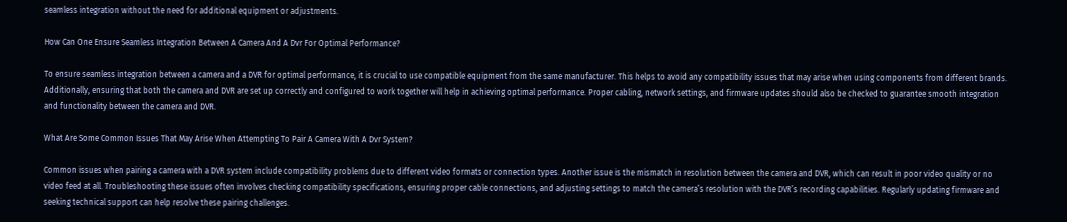seamless integration without the need for additional equipment or adjustments.

How Can One Ensure Seamless Integration Between A Camera And A Dvr For Optimal Performance?

To ensure seamless integration between a camera and a DVR for optimal performance, it is crucial to use compatible equipment from the same manufacturer. This helps to avoid any compatibility issues that may arise when using components from different brands. Additionally, ensuring that both the camera and DVR are set up correctly and configured to work together will help in achieving optimal performance. Proper cabling, network settings, and firmware updates should also be checked to guarantee smooth integration and functionality between the camera and DVR.

What Are Some Common Issues That May Arise When Attempting To Pair A Camera With A Dvr System?

Common issues when pairing a camera with a DVR system include compatibility problems due to different video formats or connection types. Another issue is the mismatch in resolution between the camera and DVR, which can result in poor video quality or no video feed at all. Troubleshooting these issues often involves checking compatibility specifications, ensuring proper cable connections, and adjusting settings to match the camera’s resolution with the DVR’s recording capabilities. Regularly updating firmware and seeking technical support can help resolve these pairing challenges.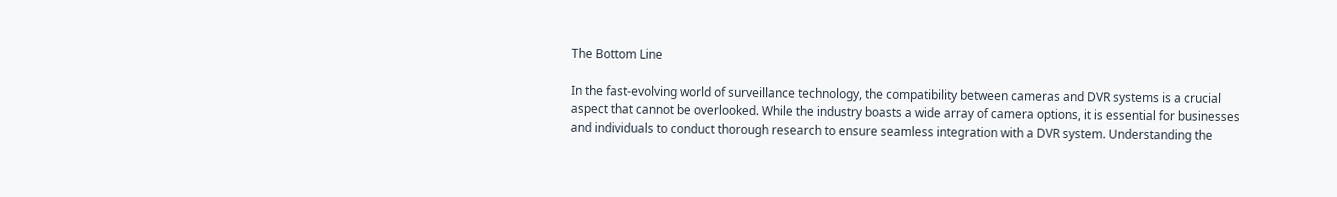The Bottom Line

In the fast-evolving world of surveillance technology, the compatibility between cameras and DVR systems is a crucial aspect that cannot be overlooked. While the industry boasts a wide array of camera options, it is essential for businesses and individuals to conduct thorough research to ensure seamless integration with a DVR system. Understanding the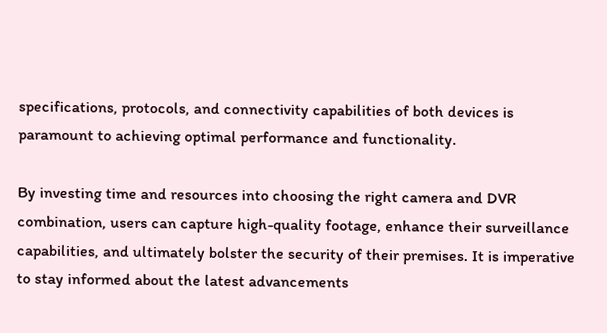specifications, protocols, and connectivity capabilities of both devices is paramount to achieving optimal performance and functionality.

By investing time and resources into choosing the right camera and DVR combination, users can capture high-quality footage, enhance their surveillance capabilities, and ultimately bolster the security of their premises. It is imperative to stay informed about the latest advancements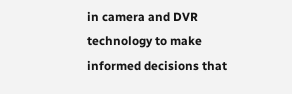in camera and DVR technology to make informed decisions that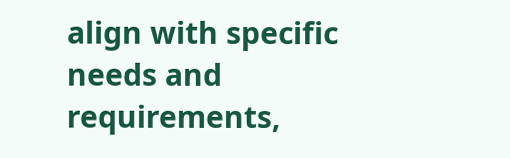align with specific needs and requirements,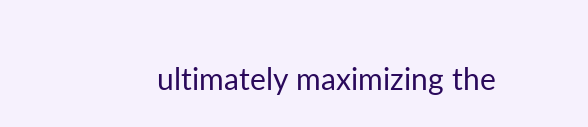ultimately maximizing the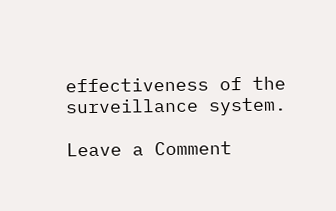effectiveness of the surveillance system.

Leave a Comment